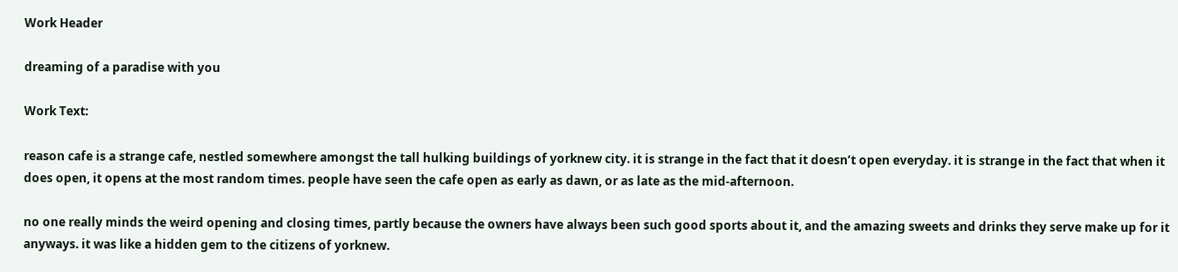Work Header

dreaming of a paradise with you

Work Text:

reason cafe is a strange cafe, nestled somewhere amongst the tall hulking buildings of yorknew city. it is strange in the fact that it doesn’t open everyday. it is strange in the fact that when it does open, it opens at the most random times. people have seen the cafe open as early as dawn, or as late as the mid-afternoon.

no one really minds the weird opening and closing times, partly because the owners have always been such good sports about it, and the amazing sweets and drinks they serve make up for it anyways. it was like a hidden gem to the citizens of yorknew.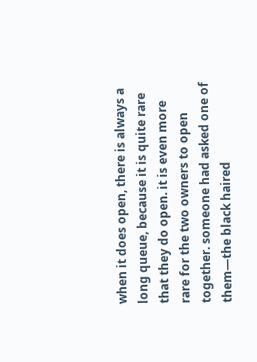when it does open, there is always a long queue, because it is quite rare that they do open. it is even more rare for the two owners to open together. someone had asked one of them—the black haired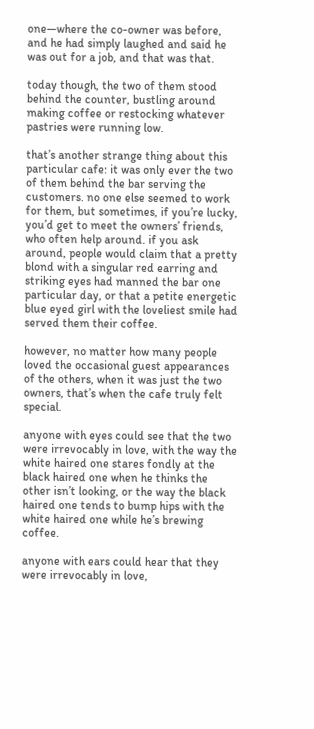one—where the co-owner was before, and he had simply laughed and said he was out for a job, and that was that.

today though, the two of them stood behind the counter, bustling around making coffee or restocking whatever pastries were running low.

that’s another strange thing about this particular cafe: it was only ever the two of them behind the bar serving the customers. no one else seemed to work for them, but sometimes, if you’re lucky, you’d get to meet the owners’ friends, who often help around. if you ask around, people would claim that a pretty blond with a singular red earring and striking eyes had manned the bar one particular day, or that a petite energetic blue eyed girl with the loveliest smile had served them their coffee.

however, no matter how many people loved the occasional guest appearances of the others, when it was just the two owners, that’s when the cafe truly felt special.

anyone with eyes could see that the two were irrevocably in love, with the way the white haired one stares fondly at the black haired one when he thinks the other isn’t looking, or the way the black haired one tends to bump hips with the white haired one while he’s brewing coffee.

anyone with ears could hear that they were irrevocably in love,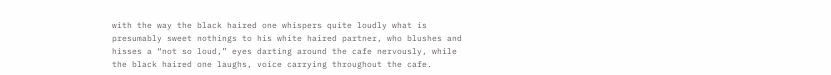with the way the black haired one whispers quite loudly what is presumably sweet nothings to his white haired partner, who blushes and hisses a “not so loud,” eyes darting around the cafe nervously, while the black haired one laughs, voice carrying throughout the cafe.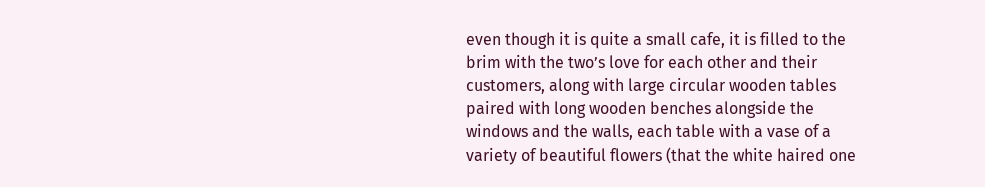even though it is quite a small cafe, it is filled to the brim with the two’s love for each other and their customers, along with large circular wooden tables paired with long wooden benches alongside the windows and the walls, each table with a vase of a variety of beautiful flowers (that the white haired one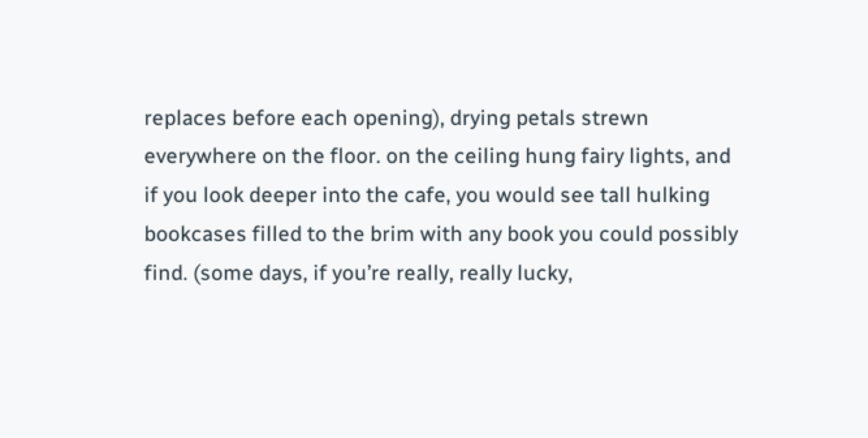replaces before each opening), drying petals strewn everywhere on the floor. on the ceiling hung fairy lights, and if you look deeper into the cafe, you would see tall hulking bookcases filled to the brim with any book you could possibly find. (some days, if you’re really, really lucky,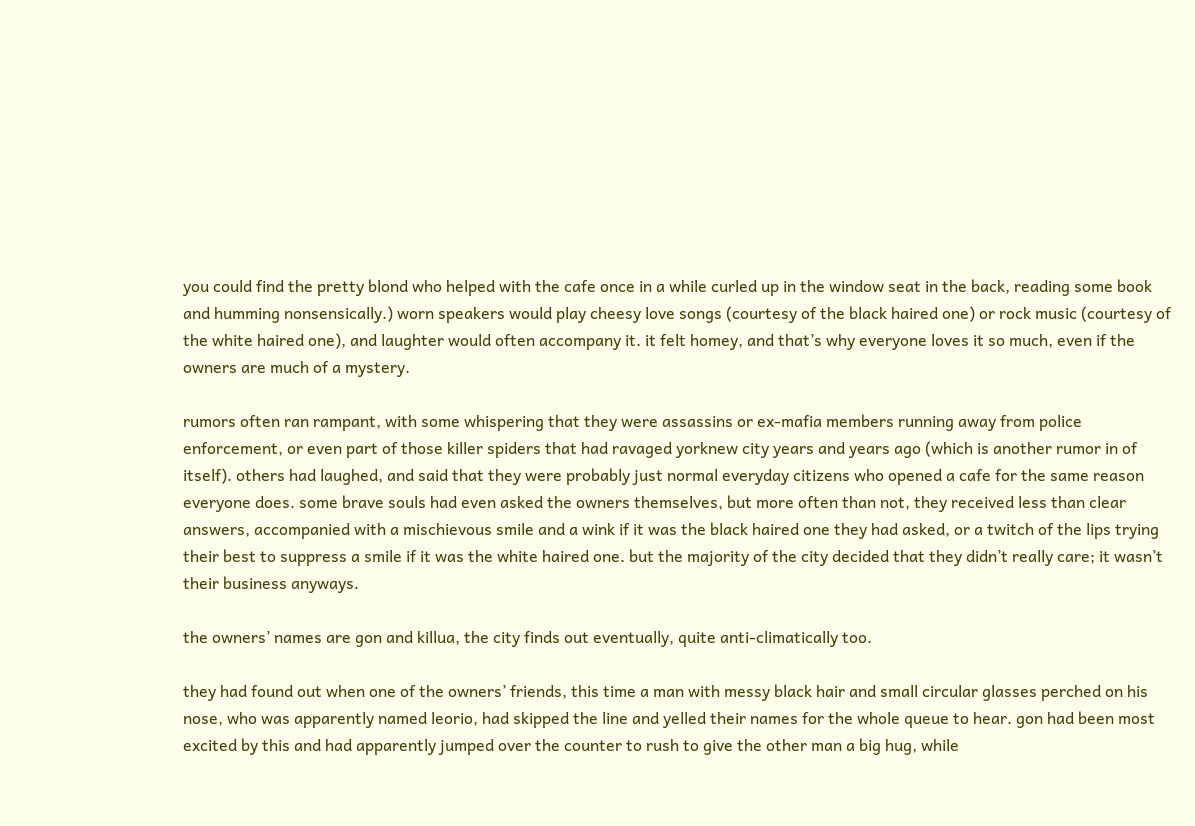you could find the pretty blond who helped with the cafe once in a while curled up in the window seat in the back, reading some book and humming nonsensically.) worn speakers would play cheesy love songs (courtesy of the black haired one) or rock music (courtesy of the white haired one), and laughter would often accompany it. it felt homey, and that’s why everyone loves it so much, even if the owners are much of a mystery.

rumors often ran rampant, with some whispering that they were assassins or ex-mafia members running away from police enforcement, or even part of those killer spiders that had ravaged yorknew city years and years ago (which is another rumor in of itself). others had laughed, and said that they were probably just normal everyday citizens who opened a cafe for the same reason everyone does. some brave souls had even asked the owners themselves, but more often than not, they received less than clear answers, accompanied with a mischievous smile and a wink if it was the black haired one they had asked, or a twitch of the lips trying their best to suppress a smile if it was the white haired one. but the majority of the city decided that they didn’t really care; it wasn’t their business anyways.

the owners’ names are gon and killua, the city finds out eventually, quite anti-climatically too.

they had found out when one of the owners’ friends, this time a man with messy black hair and small circular glasses perched on his nose, who was apparently named leorio, had skipped the line and yelled their names for the whole queue to hear. gon had been most excited by this and had apparently jumped over the counter to rush to give the other man a big hug, while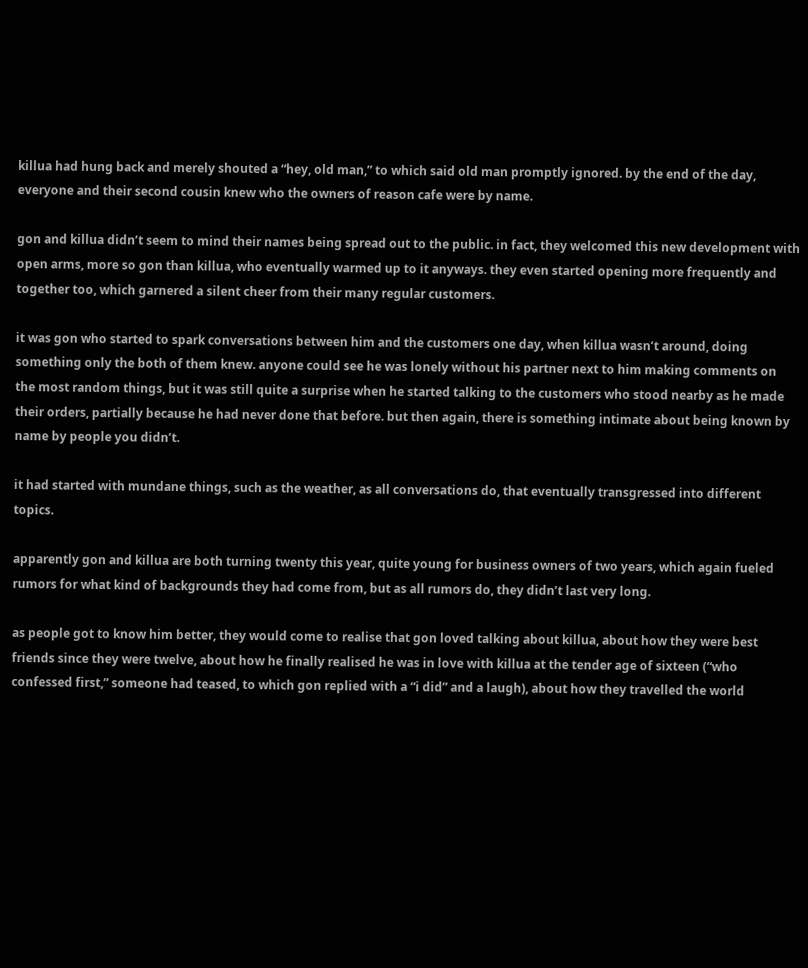killua had hung back and merely shouted a “hey, old man,” to which said old man promptly ignored. by the end of the day, everyone and their second cousin knew who the owners of reason cafe were by name.

gon and killua didn’t seem to mind their names being spread out to the public. in fact, they welcomed this new development with open arms, more so gon than killua, who eventually warmed up to it anyways. they even started opening more frequently and together too, which garnered a silent cheer from their many regular customers.

it was gon who started to spark conversations between him and the customers one day, when killua wasn’t around, doing something only the both of them knew. anyone could see he was lonely without his partner next to him making comments on the most random things, but it was still quite a surprise when he started talking to the customers who stood nearby as he made their orders, partially because he had never done that before. but then again, there is something intimate about being known by name by people you didn’t.

it had started with mundane things, such as the weather, as all conversations do, that eventually transgressed into different topics.

apparently gon and killua are both turning twenty this year, quite young for business owners of two years, which again fueled rumors for what kind of backgrounds they had come from, but as all rumors do, they didn’t last very long.

as people got to know him better, they would come to realise that gon loved talking about killua, about how they were best friends since they were twelve, about how he finally realised he was in love with killua at the tender age of sixteen (“who confessed first,” someone had teased, to which gon replied with a “i did” and a laugh), about how they travelled the world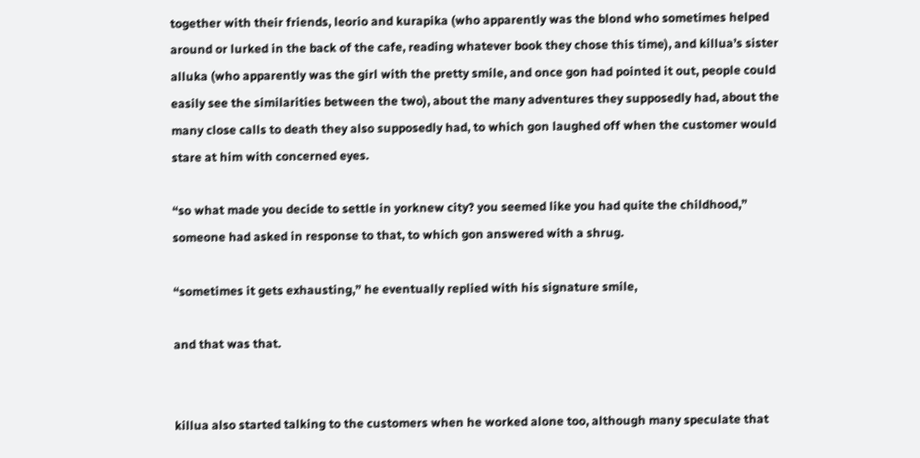together with their friends, leorio and kurapika (who apparently was the blond who sometimes helped around or lurked in the back of the cafe, reading whatever book they chose this time), and killua’s sister alluka (who apparently was the girl with the pretty smile, and once gon had pointed it out, people could easily see the similarities between the two), about the many adventures they supposedly had, about the many close calls to death they also supposedly had, to which gon laughed off when the customer would stare at him with concerned eyes.

“so what made you decide to settle in yorknew city? you seemed like you had quite the childhood,” someone had asked in response to that, to which gon answered with a shrug.

“sometimes it gets exhausting,” he eventually replied with his signature smile,

and that was that.


killua also started talking to the customers when he worked alone too, although many speculate that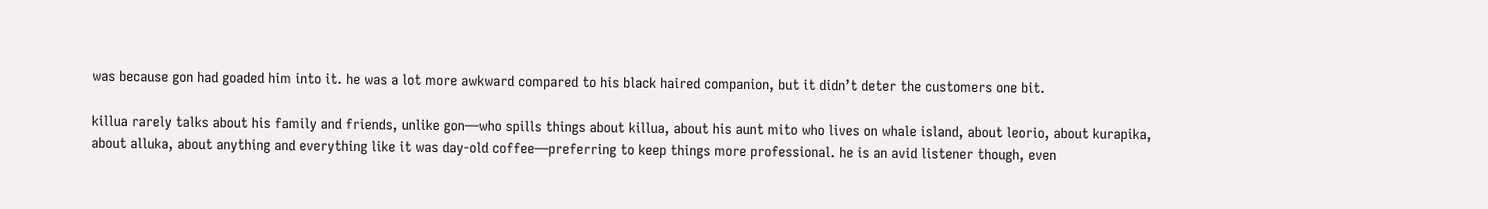was because gon had goaded him into it. he was a lot more awkward compared to his black haired companion, but it didn’t deter the customers one bit.

killua rarely talks about his family and friends, unlike gon—who spills things about killua, about his aunt mito who lives on whale island, about leorio, about kurapika, about alluka, about anything and everything like it was day-old coffee—preferring to keep things more professional. he is an avid listener though, even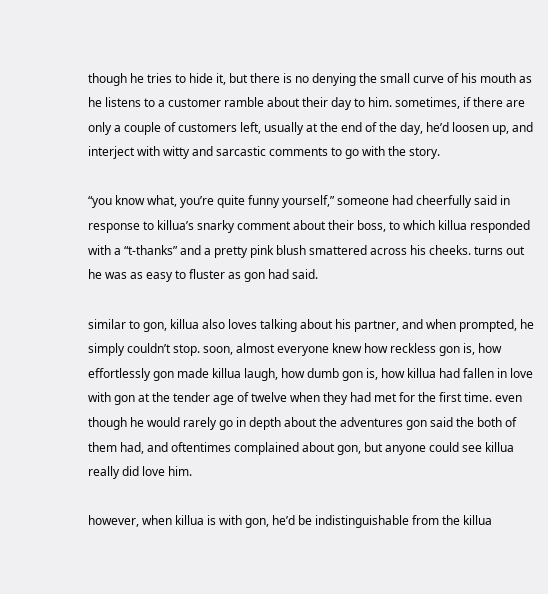though he tries to hide it, but there is no denying the small curve of his mouth as he listens to a customer ramble about their day to him. sometimes, if there are only a couple of customers left, usually at the end of the day, he’d loosen up, and interject with witty and sarcastic comments to go with the story.

“you know what, you’re quite funny yourself,” someone had cheerfully said in response to killua’s snarky comment about their boss, to which killua responded with a “t-thanks” and a pretty pink blush smattered across his cheeks. turns out he was as easy to fluster as gon had said.

similar to gon, killua also loves talking about his partner, and when prompted, he simply couldn’t stop. soon, almost everyone knew how reckless gon is, how effortlessly gon made killua laugh, how dumb gon is, how killua had fallen in love with gon at the tender age of twelve when they had met for the first time. even though he would rarely go in depth about the adventures gon said the both of them had, and oftentimes complained about gon, but anyone could see killua really did love him.

however, when killua is with gon, he’d be indistinguishable from the killua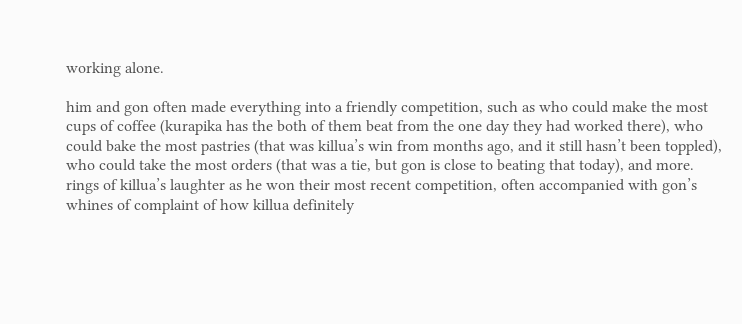working alone.

him and gon often made everything into a friendly competition, such as who could make the most cups of coffee (kurapika has the both of them beat from the one day they had worked there), who could bake the most pastries (that was killua’s win from months ago, and it still hasn’t been toppled), who could take the most orders (that was a tie, but gon is close to beating that today), and more. rings of killua’s laughter as he won their most recent competition, often accompanied with gon’s whines of complaint of how killua definitely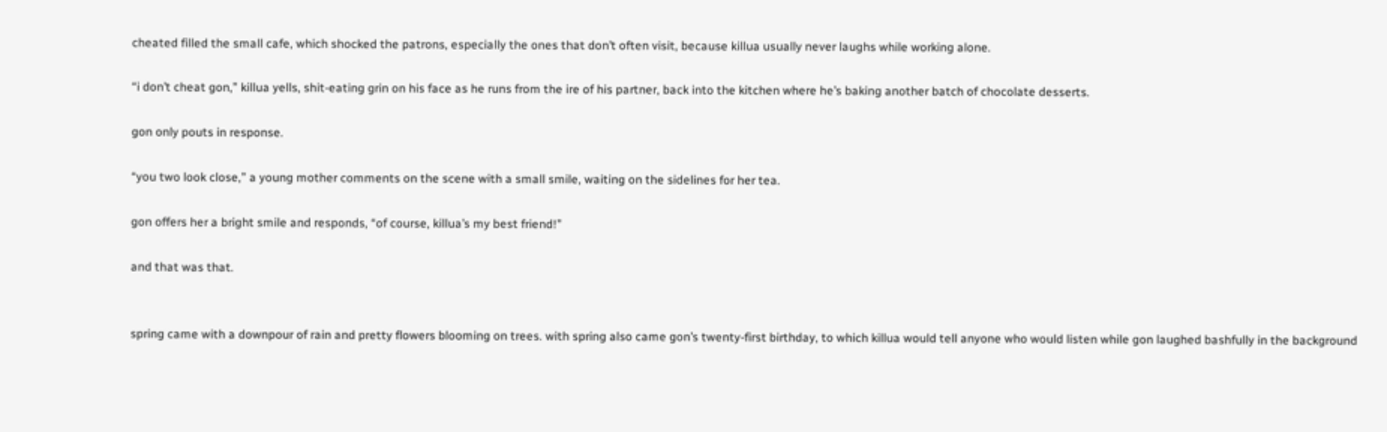cheated filled the small cafe, which shocked the patrons, especially the ones that don’t often visit, because killua usually never laughs while working alone.

“i don’t cheat gon,” killua yells, shit-eating grin on his face as he runs from the ire of his partner, back into the kitchen where he’s baking another batch of chocolate desserts.

gon only pouts in response.

“you two look close,” a young mother comments on the scene with a small smile, waiting on the sidelines for her tea.

gon offers her a bright smile and responds, “of course, killua’s my best friend!”

and that was that.


spring came with a downpour of rain and pretty flowers blooming on trees. with spring also came gon’s twenty-first birthday, to which killua would tell anyone who would listen while gon laughed bashfully in the background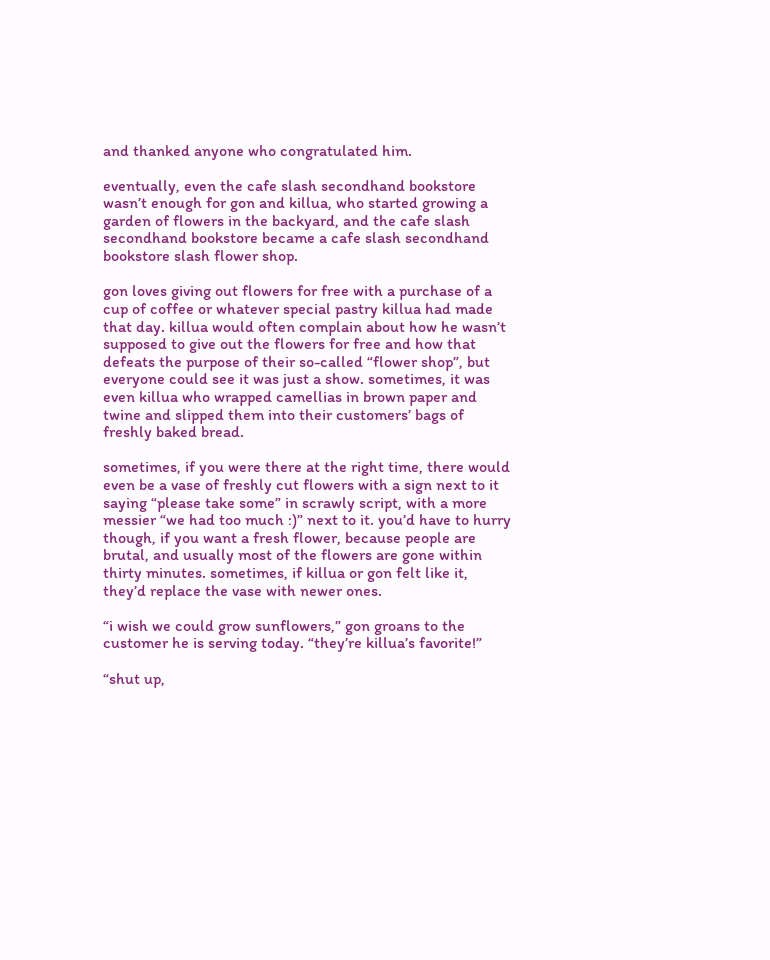and thanked anyone who congratulated him.

eventually, even the cafe slash secondhand bookstore wasn’t enough for gon and killua, who started growing a garden of flowers in the backyard, and the cafe slash secondhand bookstore became a cafe slash secondhand bookstore slash flower shop.

gon loves giving out flowers for free with a purchase of a cup of coffee or whatever special pastry killua had made that day. killua would often complain about how he wasn’t supposed to give out the flowers for free and how that defeats the purpose of their so-called “flower shop”, but everyone could see it was just a show. sometimes, it was even killua who wrapped camellias in brown paper and twine and slipped them into their customers’ bags of freshly baked bread.

sometimes, if you were there at the right time, there would even be a vase of freshly cut flowers with a sign next to it saying “please take some” in scrawly script, with a more messier “we had too much :)” next to it. you’d have to hurry though, if you want a fresh flower, because people are brutal, and usually most of the flowers are gone within thirty minutes. sometimes, if killua or gon felt like it, they’d replace the vase with newer ones.

“i wish we could grow sunflowers,” gon groans to the customer he is serving today. “they’re killua’s favorite!”

“shut up,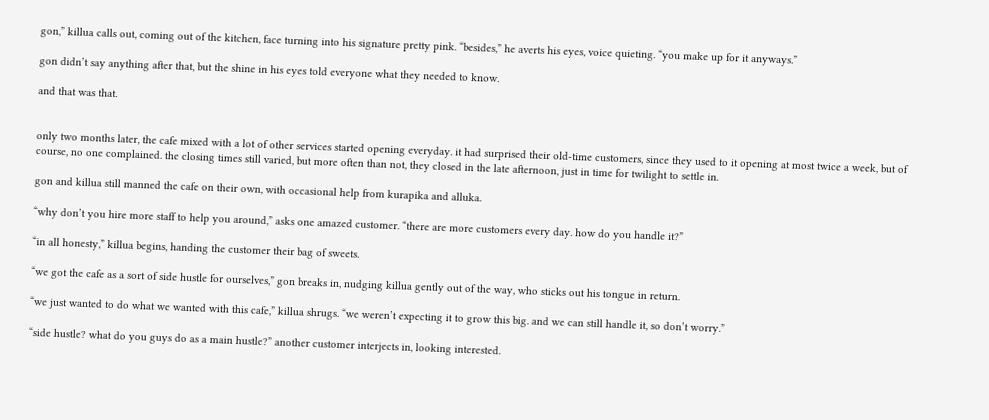gon,” killua calls out, coming out of the kitchen, face turning into his signature pretty pink. “besides,” he averts his eyes, voice quieting. “you make up for it anyways.”

gon didn’t say anything after that, but the shine in his eyes told everyone what they needed to know.

and that was that.


only two months later, the cafe mixed with a lot of other services started opening everyday. it had surprised their old-time customers, since they used to it opening at most twice a week, but of course, no one complained. the closing times still varied, but more often than not, they closed in the late afternoon, just in time for twilight to settle in.

gon and killua still manned the cafe on their own, with occasional help from kurapika and alluka.

“why don’t you hire more staff to help you around,” asks one amazed customer. “there are more customers every day. how do you handle it?”

“in all honesty,” killua begins, handing the customer their bag of sweets.

“we got the cafe as a sort of side hustle for ourselves,” gon breaks in, nudging killua gently out of the way, who sticks out his tongue in return.

“we just wanted to do what we wanted with this cafe,” killua shrugs. “we weren’t expecting it to grow this big. and we can still handle it, so don’t worry.”

“side hustle? what do you guys do as a main hustle?” another customer interjects in, looking interested.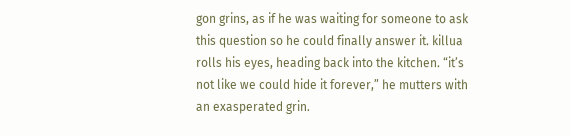gon grins, as if he was waiting for someone to ask this question so he could finally answer it. killua rolls his eyes, heading back into the kitchen. “it’s not like we could hide it forever,” he mutters with an exasperated grin.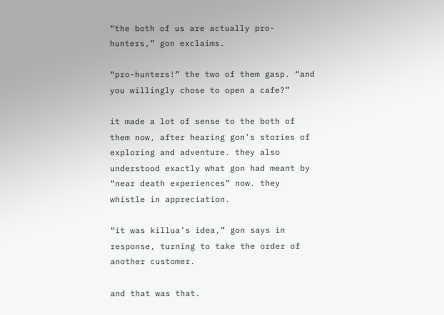“the both of us are actually pro-hunters,” gon exclaims.

“pro-hunters!” the two of them gasp. “and you willingly chose to open a cafe?”

it made a lot of sense to the both of them now, after hearing gon’s stories of exploring and adventure. they also understood exactly what gon had meant by “near death experiences” now. they whistle in appreciation.

“it was killua’s idea,” gon says in response, turning to take the order of another customer.

and that was that.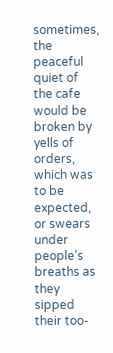sometimes, the peaceful quiet of the cafe would be broken by yells of orders, which was to be expected, or swears under people’s breaths as they sipped their too-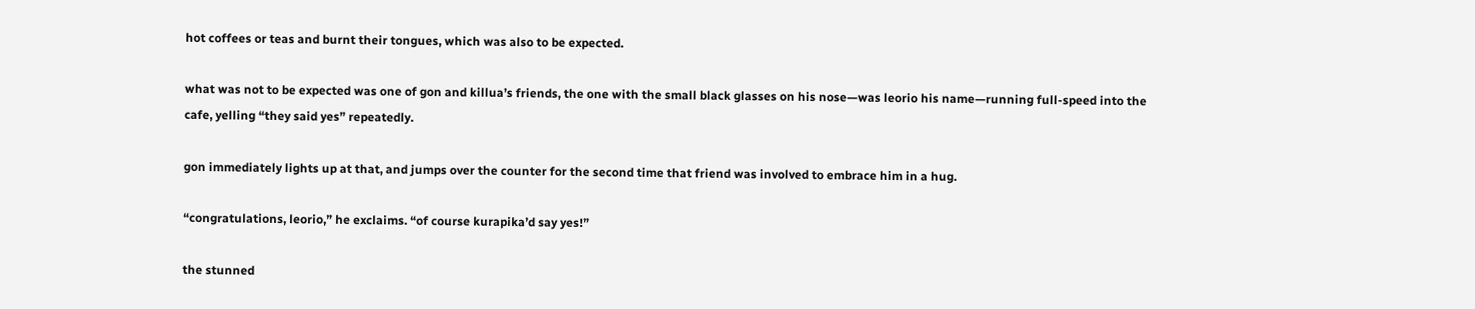hot coffees or teas and burnt their tongues, which was also to be expected.

what was not to be expected was one of gon and killua’s friends, the one with the small black glasses on his nose—was leorio his name—running full-speed into the cafe, yelling “they said yes” repeatedly.

gon immediately lights up at that, and jumps over the counter for the second time that friend was involved to embrace him in a hug.

“congratulations, leorio,” he exclaims. “of course kurapika’d say yes!”

the stunned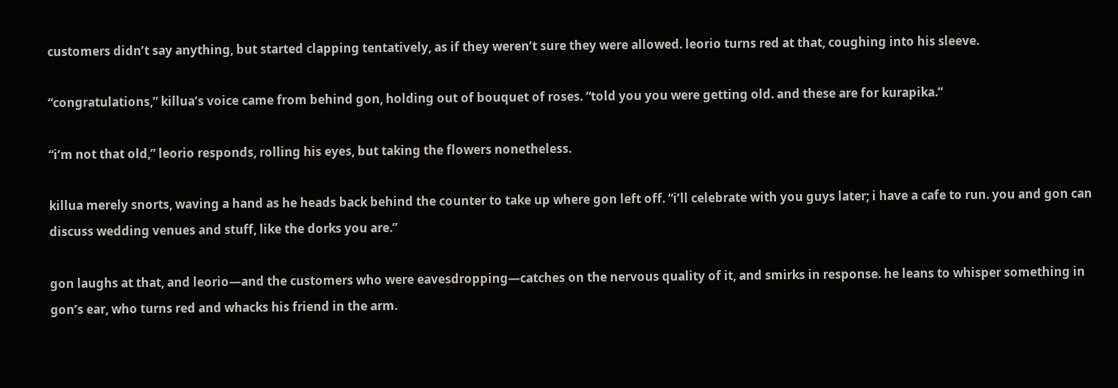customers didn’t say anything, but started clapping tentatively, as if they weren’t sure they were allowed. leorio turns red at that, coughing into his sleeve.

“congratulations,” killua’s voice came from behind gon, holding out of bouquet of roses. “told you you were getting old. and these are for kurapika.”

“i’m not that old,” leorio responds, rolling his eyes, but taking the flowers nonetheless.

killua merely snorts, waving a hand as he heads back behind the counter to take up where gon left off. “i’ll celebrate with you guys later; i have a cafe to run. you and gon can discuss wedding venues and stuff, like the dorks you are.”

gon laughs at that, and leorio—and the customers who were eavesdropping—catches on the nervous quality of it, and smirks in response. he leans to whisper something in gon’s ear, who turns red and whacks his friend in the arm.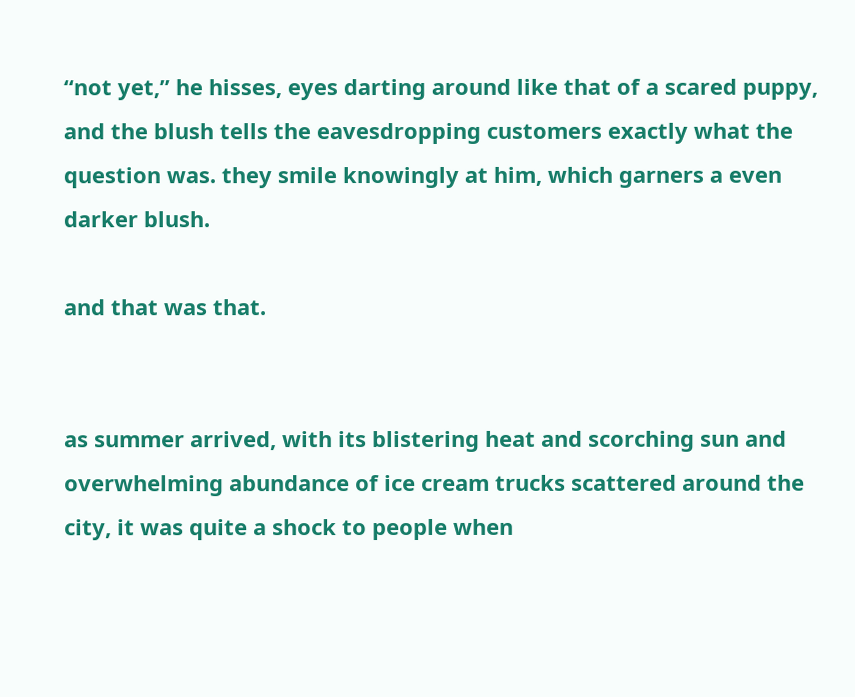“not yet,” he hisses, eyes darting around like that of a scared puppy, and the blush tells the eavesdropping customers exactly what the question was. they smile knowingly at him, which garners a even darker blush.

and that was that.


as summer arrived, with its blistering heat and scorching sun and overwhelming abundance of ice cream trucks scattered around the city, it was quite a shock to people when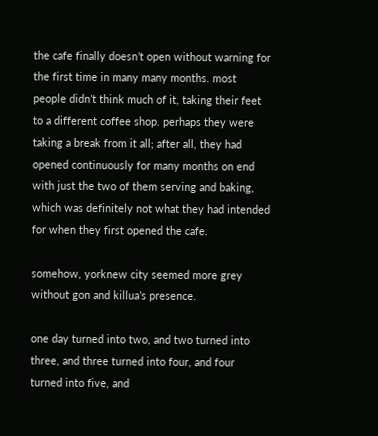the cafe finally doesn’t open without warning for the first time in many many months. most people didn’t think much of it, taking their feet to a different coffee shop. perhaps they were taking a break from it all; after all, they had opened continuously for many months on end with just the two of them serving and baking, which was definitely not what they had intended for when they first opened the cafe.

somehow, yorknew city seemed more grey without gon and killua’s presence.

one day turned into two, and two turned into three, and three turned into four, and four turned into five, and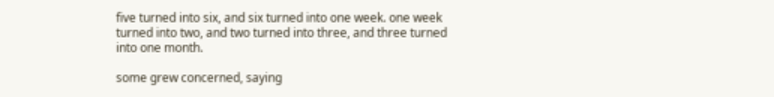five turned into six, and six turned into one week. one week turned into two, and two turned into three, and three turned into one month.

some grew concerned, saying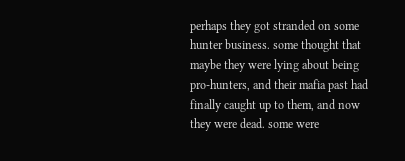perhaps they got stranded on some hunter business. some thought that maybe they were lying about being pro-hunters, and their mafia past had finally caught up to them, and now they were dead. some were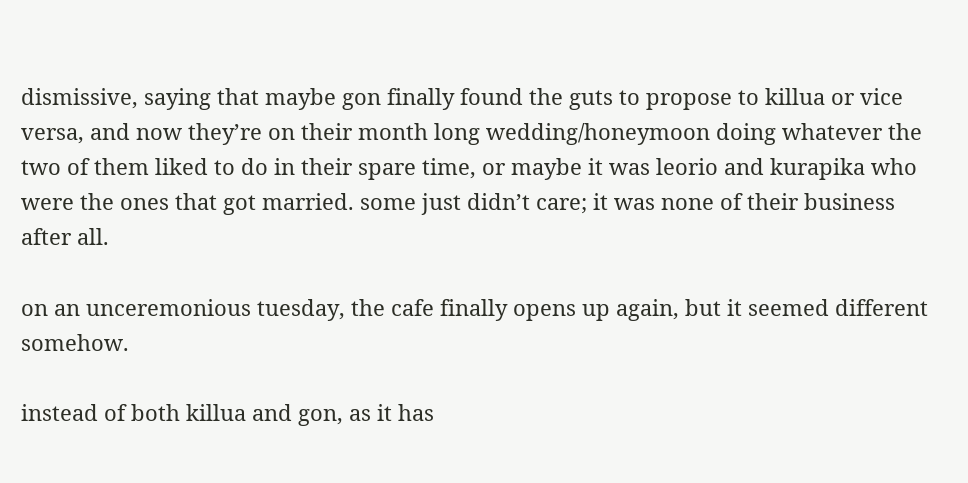dismissive, saying that maybe gon finally found the guts to propose to killua or vice versa, and now they’re on their month long wedding/honeymoon doing whatever the two of them liked to do in their spare time, or maybe it was leorio and kurapika who were the ones that got married. some just didn’t care; it was none of their business after all.

on an unceremonious tuesday, the cafe finally opens up again, but it seemed different somehow.

instead of both killua and gon, as it has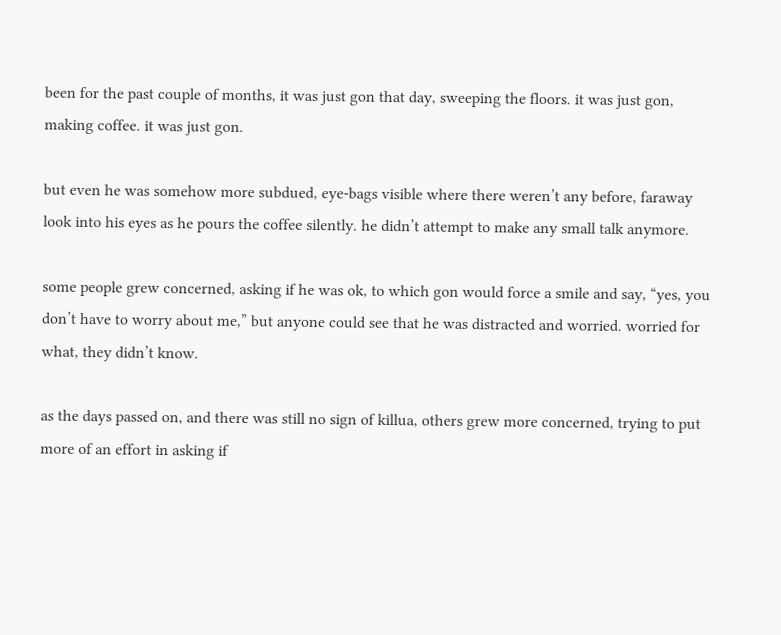been for the past couple of months, it was just gon that day, sweeping the floors. it was just gon, making coffee. it was just gon.

but even he was somehow more subdued, eye-bags visible where there weren’t any before, faraway look into his eyes as he pours the coffee silently. he didn’t attempt to make any small talk anymore.

some people grew concerned, asking if he was ok, to which gon would force a smile and say, “yes, you don’t have to worry about me,” but anyone could see that he was distracted and worried. worried for what, they didn’t know.

as the days passed on, and there was still no sign of killua, others grew more concerned, trying to put more of an effort in asking if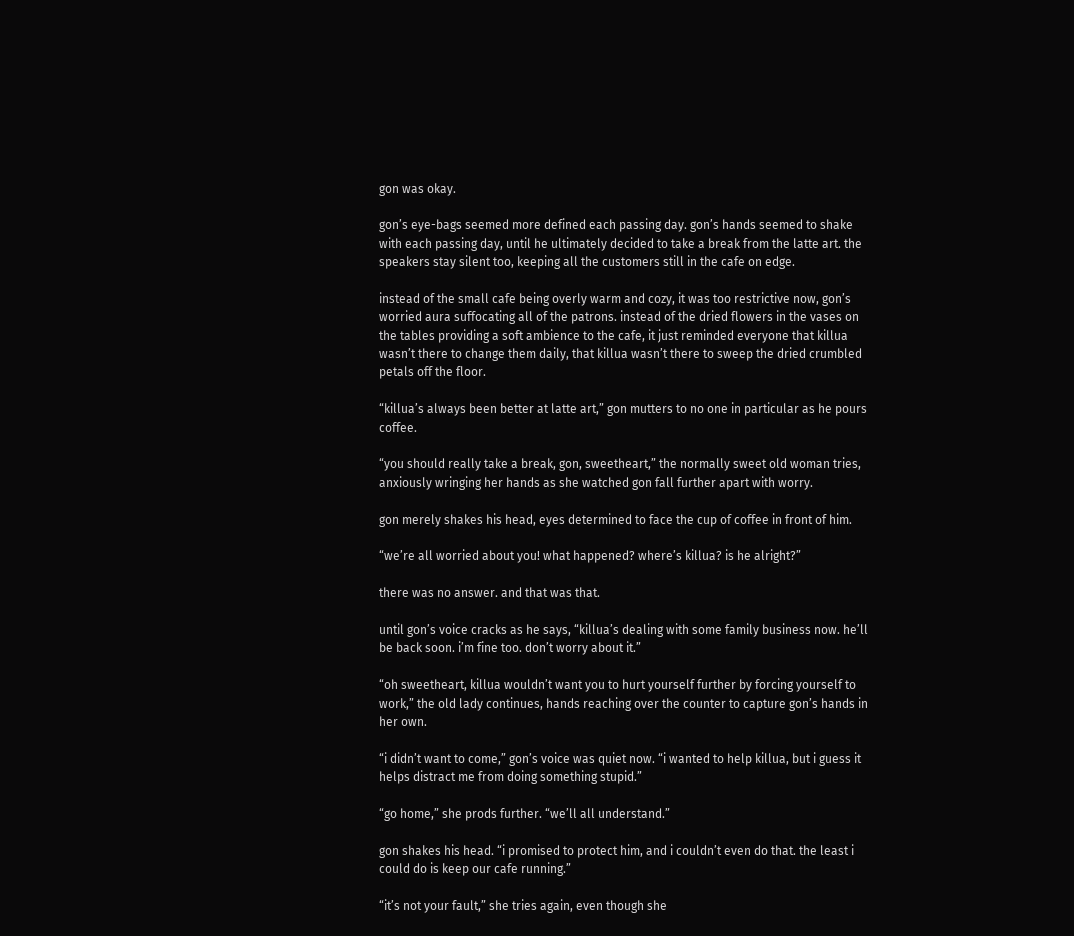gon was okay.

gon’s eye-bags seemed more defined each passing day. gon’s hands seemed to shake with each passing day, until he ultimately decided to take a break from the latte art. the speakers stay silent too, keeping all the customers still in the cafe on edge.

instead of the small cafe being overly warm and cozy, it was too restrictive now, gon’s worried aura suffocating all of the patrons. instead of the dried flowers in the vases on the tables providing a soft ambience to the cafe, it just reminded everyone that killua wasn’t there to change them daily, that killua wasn’t there to sweep the dried crumbled petals off the floor.

“killua’s always been better at latte art,” gon mutters to no one in particular as he pours coffee.

“you should really take a break, gon, sweetheart,” the normally sweet old woman tries, anxiously wringing her hands as she watched gon fall further apart with worry.

gon merely shakes his head, eyes determined to face the cup of coffee in front of him.

“we’re all worried about you! what happened? where’s killua? is he alright?”

there was no answer. and that was that.

until gon’s voice cracks as he says, “killua’s dealing with some family business now. he’ll be back soon. i’m fine too. don’t worry about it.”

“oh sweetheart, killua wouldn’t want you to hurt yourself further by forcing yourself to work,” the old lady continues, hands reaching over the counter to capture gon’s hands in her own.

“i didn’t want to come,” gon’s voice was quiet now. “i wanted to help killua, but i guess it helps distract me from doing something stupid.”

“go home,” she prods further. “we’ll all understand.”

gon shakes his head. “i promised to protect him, and i couldn’t even do that. the least i could do is keep our cafe running.”

“it’s not your fault,” she tries again, even though she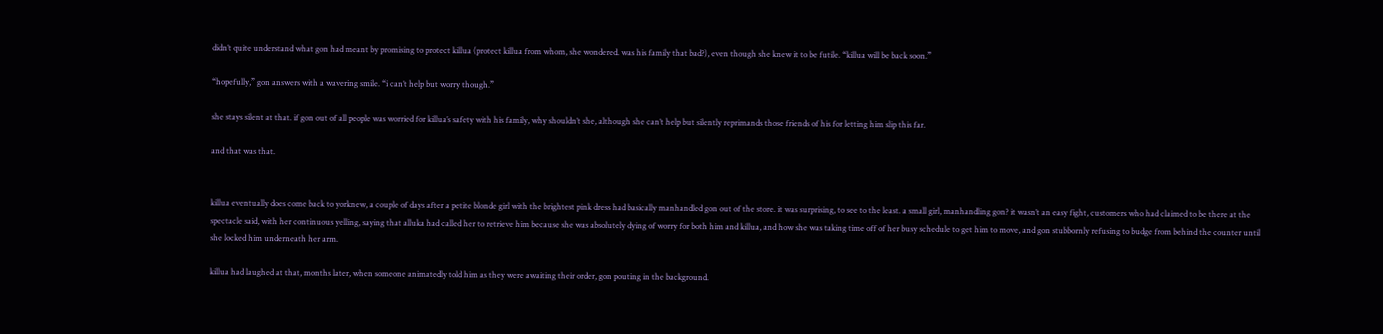didn’t quite understand what gon had meant by promising to protect killua (protect killua from whom, she wondered. was his family that bad?), even though she knew it to be futile. “killua will be back soon.”

“hopefully,” gon answers with a wavering smile. “i can’t help but worry though.”

she stays silent at that. if gon out of all people was worried for killua’s safety with his family, why shouldn’t she, although she can’t help but silently reprimands those friends of his for letting him slip this far.

and that was that.


killua eventually does come back to yorknew, a couple of days after a petite blonde girl with the brightest pink dress had basically manhandled gon out of the store. it was surprising, to see to the least. a small girl, manhandling gon? it wasn’t an easy fight, customers who had claimed to be there at the spectacle said, with her continuous yelling, saying that alluka had called her to retrieve him because she was absolutely dying of worry for both him and killua, and how she was taking time off of her busy schedule to get him to move, and gon stubbornly refusing to budge from behind the counter until she locked him underneath her arm.

killua had laughed at that, months later, when someone animatedly told him as they were awaiting their order, gon pouting in the background.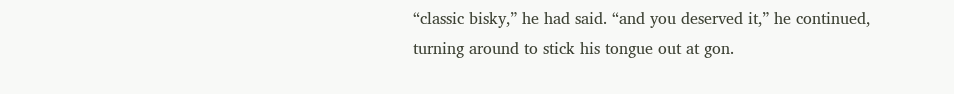“classic bisky,” he had said. “and you deserved it,” he continued, turning around to stick his tongue out at gon.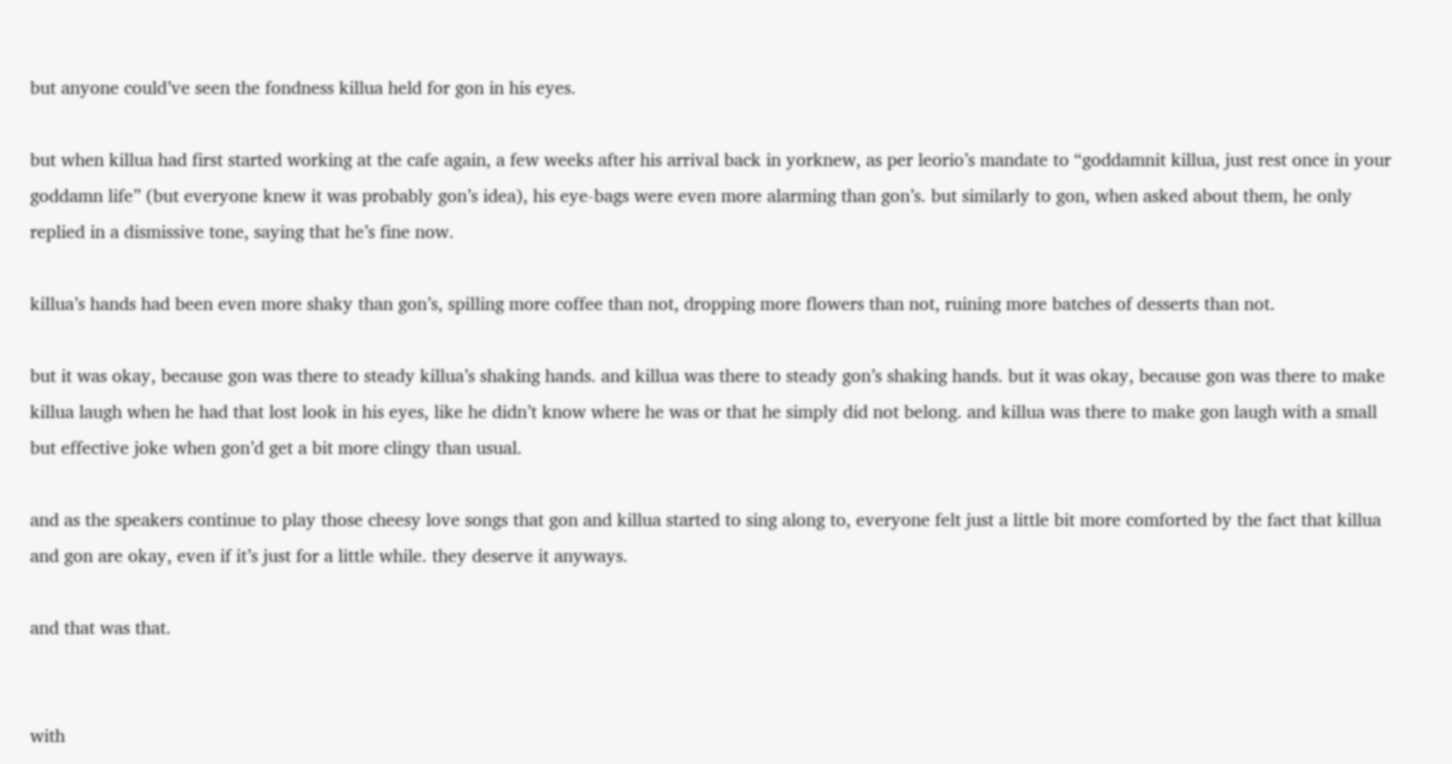but anyone could’ve seen the fondness killua held for gon in his eyes.

but when killua had first started working at the cafe again, a few weeks after his arrival back in yorknew, as per leorio’s mandate to “goddamnit killua, just rest once in your goddamn life” (but everyone knew it was probably gon’s idea), his eye-bags were even more alarming than gon’s. but similarly to gon, when asked about them, he only replied in a dismissive tone, saying that he’s fine now.

killua’s hands had been even more shaky than gon’s, spilling more coffee than not, dropping more flowers than not, ruining more batches of desserts than not.

but it was okay, because gon was there to steady killua’s shaking hands. and killua was there to steady gon’s shaking hands. but it was okay, because gon was there to make killua laugh when he had that lost look in his eyes, like he didn’t know where he was or that he simply did not belong. and killua was there to make gon laugh with a small but effective joke when gon’d get a bit more clingy than usual.

and as the speakers continue to play those cheesy love songs that gon and killua started to sing along to, everyone felt just a little bit more comforted by the fact that killua and gon are okay, even if it’s just for a little while. they deserve it anyways.

and that was that.


with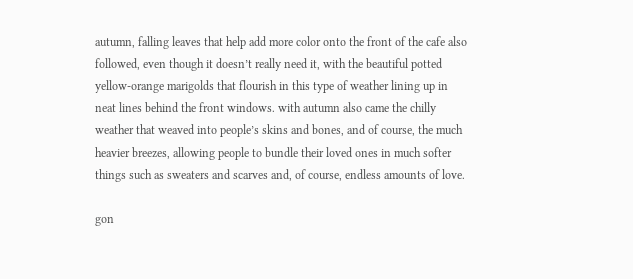autumn, falling leaves that help add more color onto the front of the cafe also followed, even though it doesn’t really need it, with the beautiful potted yellow-orange marigolds that flourish in this type of weather lining up in neat lines behind the front windows. with autumn also came the chilly weather that weaved into people’s skins and bones, and of course, the much heavier breezes, allowing people to bundle their loved ones in much softer things such as sweaters and scarves and, of course, endless amounts of love.

gon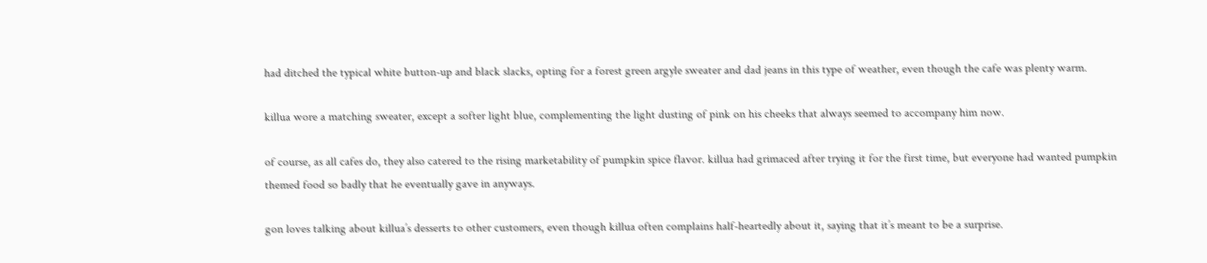had ditched the typical white button-up and black slacks, opting for a forest green argyle sweater and dad jeans in this type of weather, even though the cafe was plenty warm.

killua wore a matching sweater, except a softer light blue, complementing the light dusting of pink on his cheeks that always seemed to accompany him now.

of course, as all cafes do, they also catered to the rising marketability of pumpkin spice flavor. killua had grimaced after trying it for the first time, but everyone had wanted pumpkin themed food so badly that he eventually gave in anyways.

gon loves talking about killua’s desserts to other customers, even though killua often complains half-heartedly about it, saying that it’s meant to be a surprise.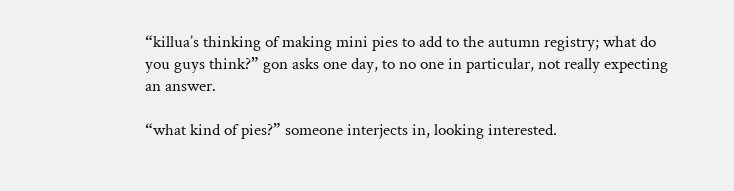“killua’s thinking of making mini pies to add to the autumn registry; what do you guys think?” gon asks one day, to no one in particular, not really expecting an answer.

“what kind of pies?” someone interjects in, looking interested.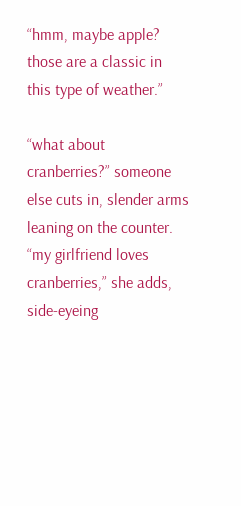“hmm, maybe apple? those are a classic in this type of weather.”

“what about cranberries?” someone else cuts in, slender arms leaning on the counter. “my girlfriend loves cranberries,” she adds, side-eyeing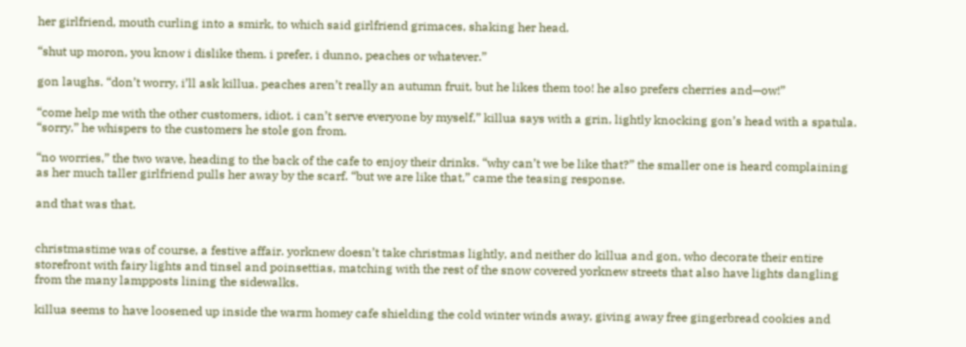her girlfriend, mouth curling into a smirk, to which said girlfriend grimaces, shaking her head.

“shut up moron, you know i dislike them. i prefer, i dunno, peaches or whatever.”

gon laughs. “don’t worry, i’ll ask killua. peaches aren’t really an autumn fruit, but he likes them too! he also prefers cherries and—ow!”

“come help me with the other customers, idiot. i can’t serve everyone by myself,” killua says with a grin, lightly knocking gon’s head with a spatula. “sorry,” he whispers to the customers he stole gon from.

“no worries,” the two wave, heading to the back of the cafe to enjoy their drinks. “why can’t we be like that?” the smaller one is heard complaining as her much taller girlfriend pulls her away by the scarf. “but we are like that,” came the teasing response.

and that was that.


christmastime was of course, a festive affair. yorknew doesn’t take christmas lightly, and neither do killua and gon, who decorate their entire storefront with fairy lights and tinsel and poinsettias, matching with the rest of the snow covered yorknew streets that also have lights dangling from the many lampposts lining the sidewalks.

killua seems to have loosened up inside the warm homey cafe shielding the cold winter winds away, giving away free gingerbread cookies and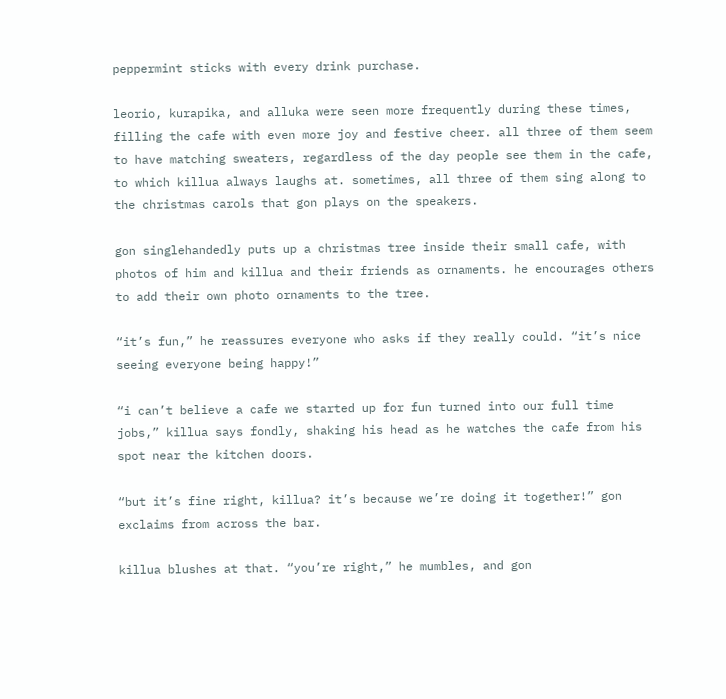peppermint sticks with every drink purchase.

leorio, kurapika, and alluka were seen more frequently during these times, filling the cafe with even more joy and festive cheer. all three of them seem to have matching sweaters, regardless of the day people see them in the cafe, to which killua always laughs at. sometimes, all three of them sing along to the christmas carols that gon plays on the speakers.

gon singlehandedly puts up a christmas tree inside their small cafe, with photos of him and killua and their friends as ornaments. he encourages others to add their own photo ornaments to the tree.

“it’s fun,” he reassures everyone who asks if they really could. “it’s nice seeing everyone being happy!”

“i can’t believe a cafe we started up for fun turned into our full time jobs,” killua says fondly, shaking his head as he watches the cafe from his spot near the kitchen doors.

“but it’s fine right, killua? it’s because we’re doing it together!” gon exclaims from across the bar.

killua blushes at that. “you’re right,” he mumbles, and gon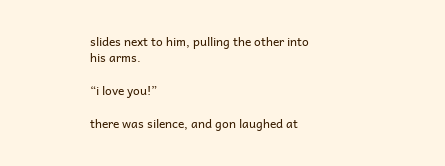slides next to him, pulling the other into his arms.

“i love you!”

there was silence, and gon laughed at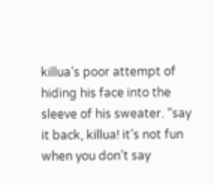killua’s poor attempt of hiding his face into the sleeve of his sweater. “say it back, killua! it’s not fun when you don’t say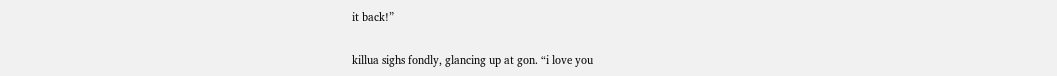it back!”

killua sighs fondly, glancing up at gon. “i love you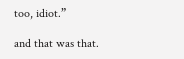too, idiot.”

and that was that.